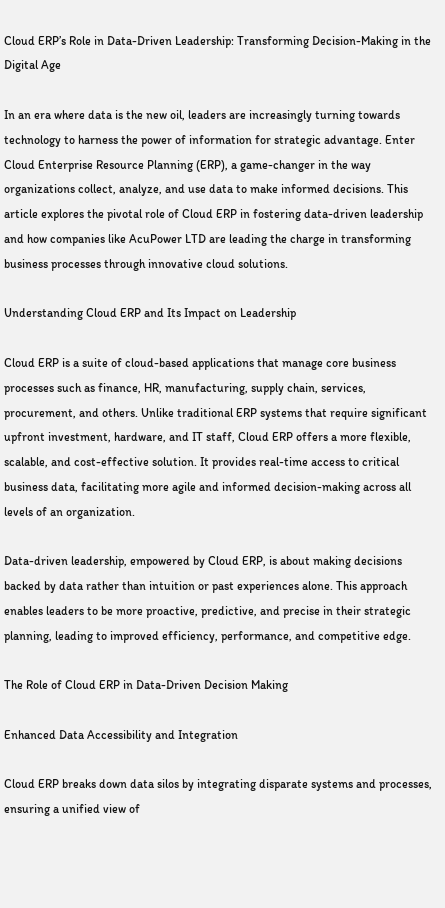Cloud ERP’s Role in Data-Driven Leadership: Transforming Decision-Making in the Digital Age

In an era where data is the new oil, leaders are increasingly turning towards technology to harness the power of information for strategic advantage. Enter Cloud Enterprise Resource Planning (ERP), a game-changer in the way organizations collect, analyze, and use data to make informed decisions. This article explores the pivotal role of Cloud ERP in fostering data-driven leadership and how companies like AcuPower LTD are leading the charge in transforming business processes through innovative cloud solutions.

Understanding Cloud ERP and Its Impact on Leadership

Cloud ERP is a suite of cloud-based applications that manage core business processes such as finance, HR, manufacturing, supply chain, services, procurement, and others. Unlike traditional ERP systems that require significant upfront investment, hardware, and IT staff, Cloud ERP offers a more flexible, scalable, and cost-effective solution. It provides real-time access to critical business data, facilitating more agile and informed decision-making across all levels of an organization.

Data-driven leadership, empowered by Cloud ERP, is about making decisions backed by data rather than intuition or past experiences alone. This approach enables leaders to be more proactive, predictive, and precise in their strategic planning, leading to improved efficiency, performance, and competitive edge.

The Role of Cloud ERP in Data-Driven Decision Making

Enhanced Data Accessibility and Integration

Cloud ERP breaks down data silos by integrating disparate systems and processes, ensuring a unified view of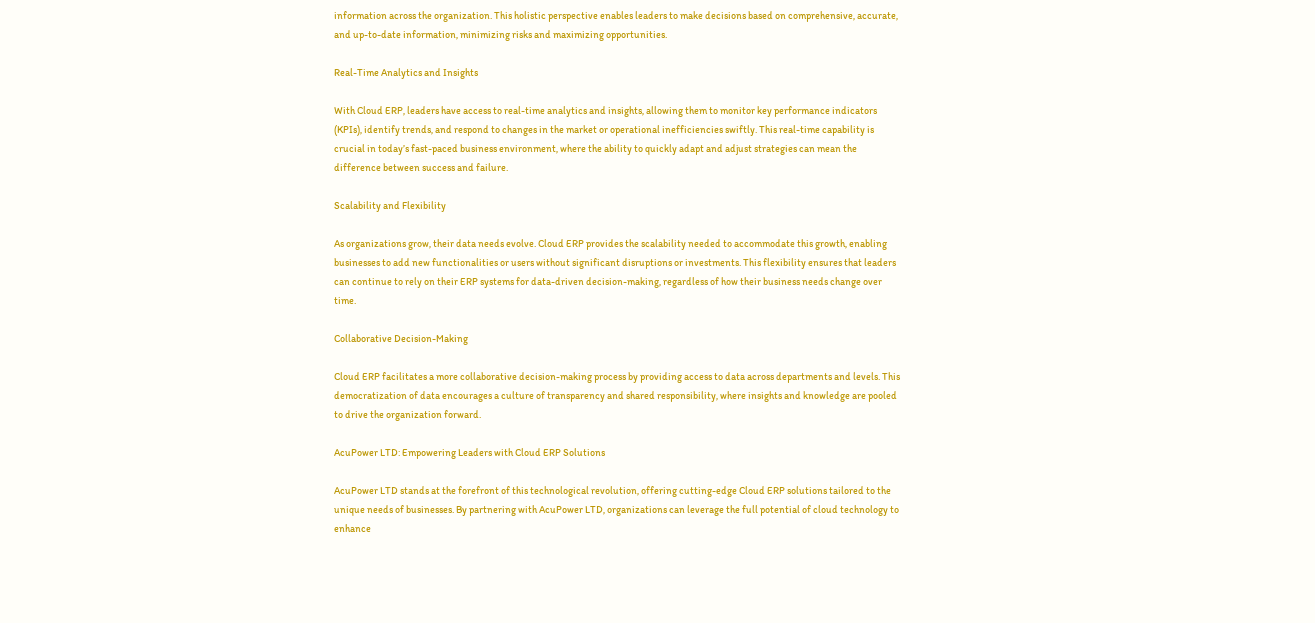information across the organization. This holistic perspective enables leaders to make decisions based on comprehensive, accurate, and up-to-date information, minimizing risks and maximizing opportunities.

Real-Time Analytics and Insights

With Cloud ERP, leaders have access to real-time analytics and insights, allowing them to monitor key performance indicators (KPIs), identify trends, and respond to changes in the market or operational inefficiencies swiftly. This real-time capability is crucial in today’s fast-paced business environment, where the ability to quickly adapt and adjust strategies can mean the difference between success and failure.

Scalability and Flexibility

As organizations grow, their data needs evolve. Cloud ERP provides the scalability needed to accommodate this growth, enabling businesses to add new functionalities or users without significant disruptions or investments. This flexibility ensures that leaders can continue to rely on their ERP systems for data-driven decision-making, regardless of how their business needs change over time.

Collaborative Decision-Making

Cloud ERP facilitates a more collaborative decision-making process by providing access to data across departments and levels. This democratization of data encourages a culture of transparency and shared responsibility, where insights and knowledge are pooled to drive the organization forward.

AcuPower LTD: Empowering Leaders with Cloud ERP Solutions

AcuPower LTD stands at the forefront of this technological revolution, offering cutting-edge Cloud ERP solutions tailored to the unique needs of businesses. By partnering with AcuPower LTD, organizations can leverage the full potential of cloud technology to enhance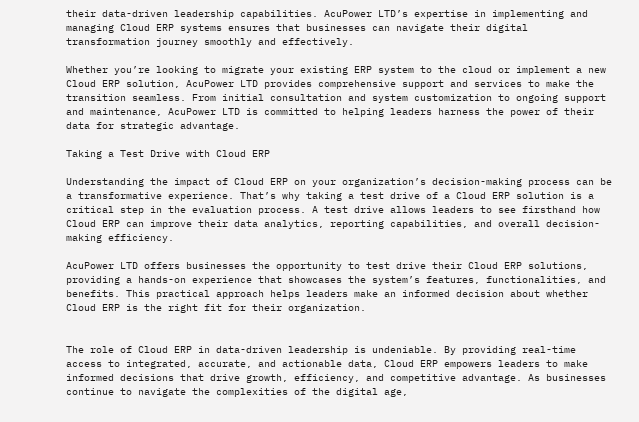their data-driven leadership capabilities. AcuPower LTD’s expertise in implementing and managing Cloud ERP systems ensures that businesses can navigate their digital transformation journey smoothly and effectively.

Whether you’re looking to migrate your existing ERP system to the cloud or implement a new Cloud ERP solution, AcuPower LTD provides comprehensive support and services to make the transition seamless. From initial consultation and system customization to ongoing support and maintenance, AcuPower LTD is committed to helping leaders harness the power of their data for strategic advantage.

Taking a Test Drive with Cloud ERP

Understanding the impact of Cloud ERP on your organization’s decision-making process can be a transformative experience. That’s why taking a test drive of a Cloud ERP solution is a critical step in the evaluation process. A test drive allows leaders to see firsthand how Cloud ERP can improve their data analytics, reporting capabilities, and overall decision-making efficiency.

AcuPower LTD offers businesses the opportunity to test drive their Cloud ERP solutions, providing a hands-on experience that showcases the system’s features, functionalities, and benefits. This practical approach helps leaders make an informed decision about whether Cloud ERP is the right fit for their organization.


The role of Cloud ERP in data-driven leadership is undeniable. By providing real-time access to integrated, accurate, and actionable data, Cloud ERP empowers leaders to make informed decisions that drive growth, efficiency, and competitive advantage. As businesses continue to navigate the complexities of the digital age,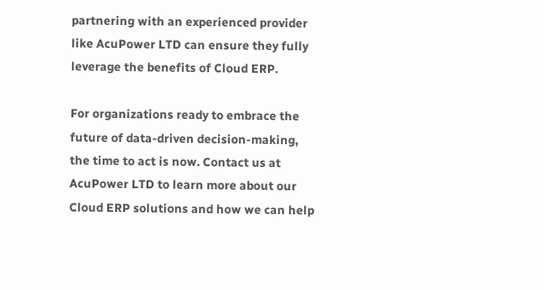partnering with an experienced provider like AcuPower LTD can ensure they fully leverage the benefits of Cloud ERP.

For organizations ready to embrace the future of data-driven decision-making, the time to act is now. Contact us at AcuPower LTD to learn more about our Cloud ERP solutions and how we can help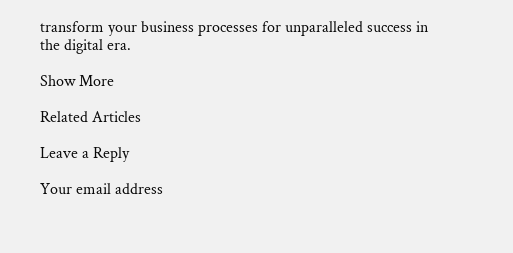transform your business processes for unparalleled success in the digital era.

Show More

Related Articles

Leave a Reply

Your email address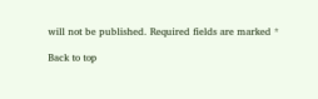will not be published. Required fields are marked *

Back to top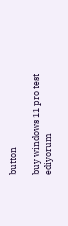button

buy windows 11 pro test ediyorum